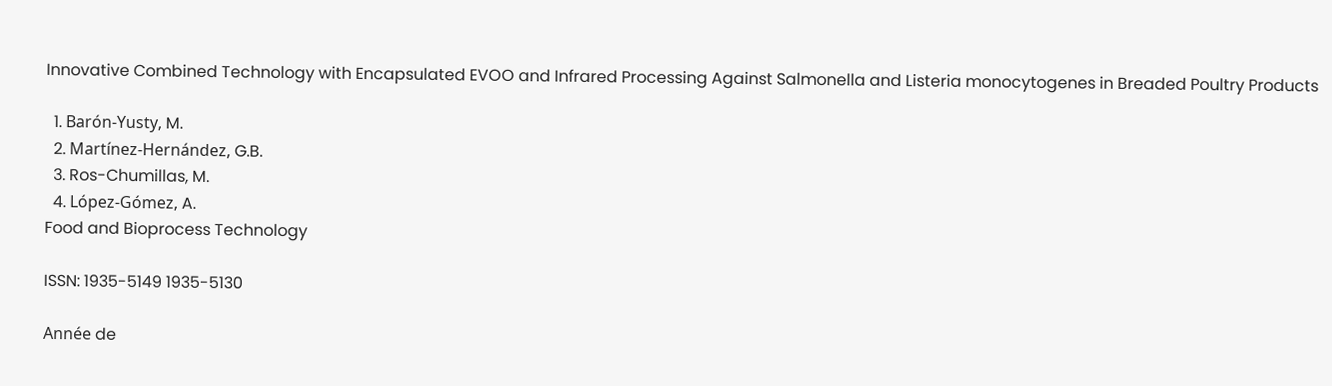Innovative Combined Technology with Encapsulated EVOO and Infrared Processing Against Salmonella and Listeria monocytogenes in Breaded Poultry Products

  1. Barón-Yusty, M.
  2. Martínez-Hernández, G.B.
  3. Ros-Chumillas, M.
  4. López-Gómez, A.
Food and Bioprocess Technology

ISSN: 1935-5149 1935-5130

Année de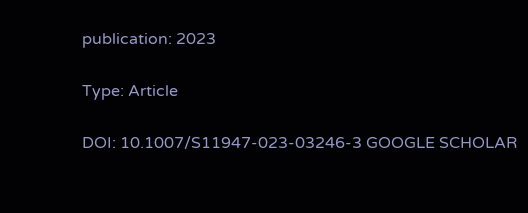publication: 2023

Type: Article

DOI: 10.1007/S11947-023-03246-3 GOOGLE SCHOLAR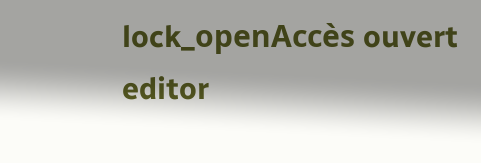lock_openAccès ouvert editor